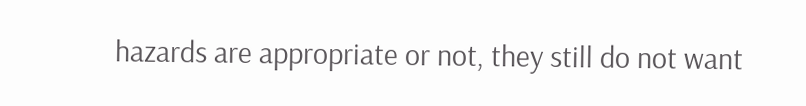hazards are appropriate or not, they still do not want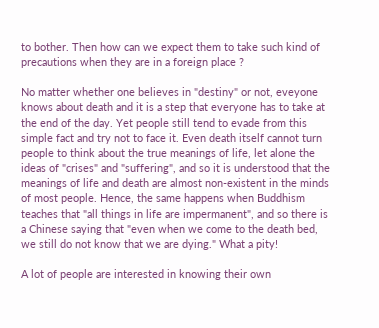to bother. Then how can we expect them to take such kind of precautions when they are in a foreign place ?

No matter whether one believes in "destiny" or not, eveyone knows about death and it is a step that everyone has to take at the end of the day. Yet people still tend to evade from this simple fact and try not to face it. Even death itself cannot turn people to think about the true meanings of life, let alone the ideas of "crises" and "suffering", and so it is understood that the meanings of life and death are almost non-existent in the minds of most people. Hence, the same happens when Buddhism teaches that "all things in life are impermanent", and so there is a Chinese saying that "even when we come to the death bed, we still do not know that we are dying." What a pity!

A lot of people are interested in knowing their own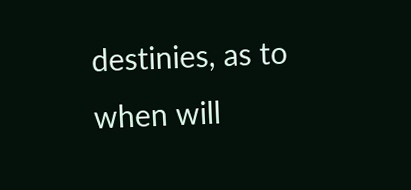destinies, as to when will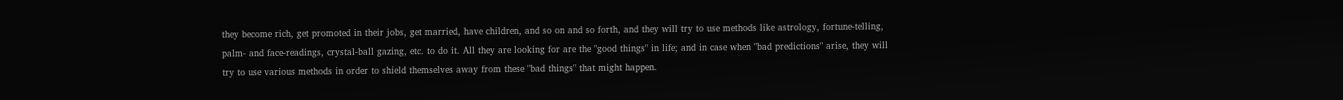they become rich, get promoted in their jobs, get married, have children, and so on and so forth, and they will try to use methods like astrology, fortune-telling, palm- and face-readings, crystal-ball gazing, etc. to do it. All they are looking for are the "good things" in life; and in case when "bad predictions" arise, they will try to use various methods in order to shield themselves away from these "bad things" that might happen.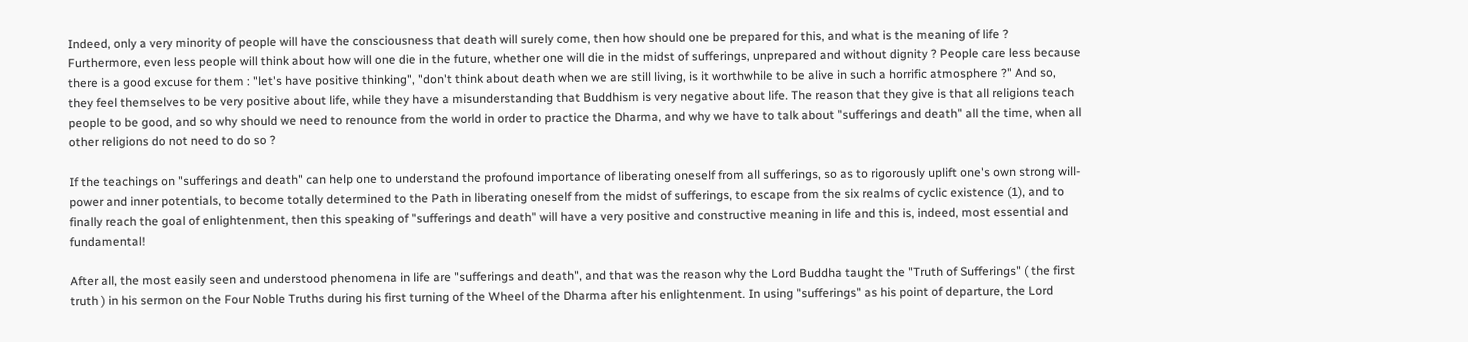Indeed, only a very minority of people will have the consciousness that death will surely come, then how should one be prepared for this, and what is the meaning of life ? Furthermore, even less people will think about how will one die in the future, whether one will die in the midst of sufferings, unprepared and without dignity ? People care less because there is a good excuse for them : "let's have positive thinking", "don't think about death when we are still living, is it worthwhile to be alive in such a horrific atmosphere ?" And so, they feel themselves to be very positive about life, while they have a misunderstanding that Buddhism is very negative about life. The reason that they give is that all religions teach people to be good, and so why should we need to renounce from the world in order to practice the Dharma, and why we have to talk about "sufferings and death" all the time, when all other religions do not need to do so ?

If the teachings on "sufferings and death" can help one to understand the profound importance of liberating oneself from all sufferings, so as to rigorously uplift one's own strong will-power and inner potentials, to become totally determined to the Path in liberating oneself from the midst of sufferings, to escape from the six realms of cyclic existence (1), and to finally reach the goal of enlightenment, then this speaking of "sufferings and death" will have a very positive and constructive meaning in life and this is, indeed, most essential and fundamental!

After all, the most easily seen and understood phenomena in life are "sufferings and death", and that was the reason why the Lord Buddha taught the "Truth of Sufferings" ( the first truth ) in his sermon on the Four Noble Truths during his first turning of the Wheel of the Dharma after his enlightenment. In using "sufferings" as his point of departure, the Lord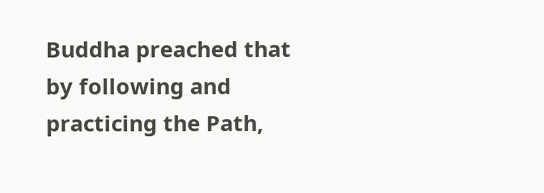Buddha preached that by following and practicing the Path,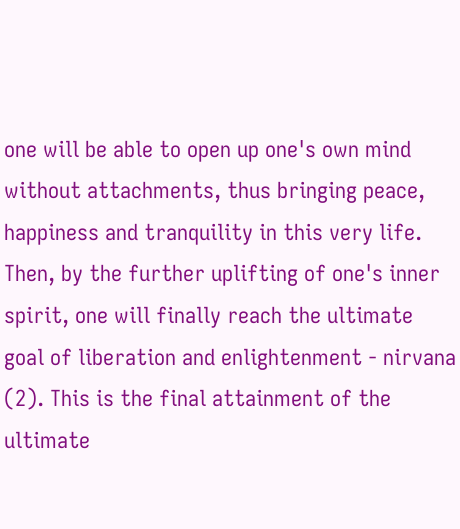one will be able to open up one's own mind without attachments, thus bringing peace, happiness and tranquility in this very life. Then, by the further uplifting of one's inner spirit, one will finally reach the ultimate goal of liberation and enlightenment - nirvana (2). This is the final attainment of the ultimate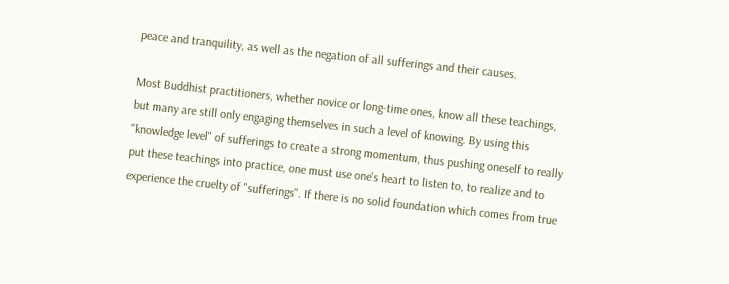peace and tranquility, as well as the negation of all sufferings and their causes.

Most Buddhist practitioners, whether novice or long-time ones, know all these teachings, but many are still only engaging themselves in such a level of knowing. By using this "knowledge level" of sufferings to create a strong momentum, thus pushing oneself to really put these teachings into practice, one must use one's heart to listen to, to realize and to experience the cruelty of "sufferings". If there is no solid foundation which comes from true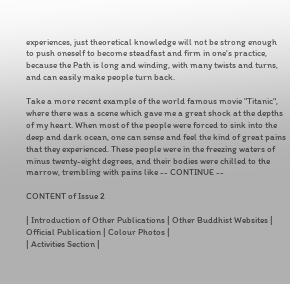experiences, just theoretical knowledge will not be strong enough to push oneself to become steadfast and firm in one's practice, because the Path is long and winding, with many twists and turns, and can easily make people turn back.

Take a more recent example of the world famous movie "Titanic", where there was a scene which gave me a great shock at the depths of my heart. When most of the people were forced to sink into the deep and dark ocean, one can sense and feel the kind of great pains that they experienced. These people were in the freezing waters of minus twenty-eight degrees, and their bodies were chilled to the marrow, trembling with pains like -- CONTINUE --

CONTENT of Issue 2

| Introduction of Other Publications | Other Buddhist Websites | Official Publication | Colour Photos |
| Activities Section |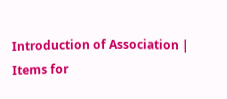Introduction of Association | Items for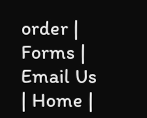order | Forms | Email Us | Home |